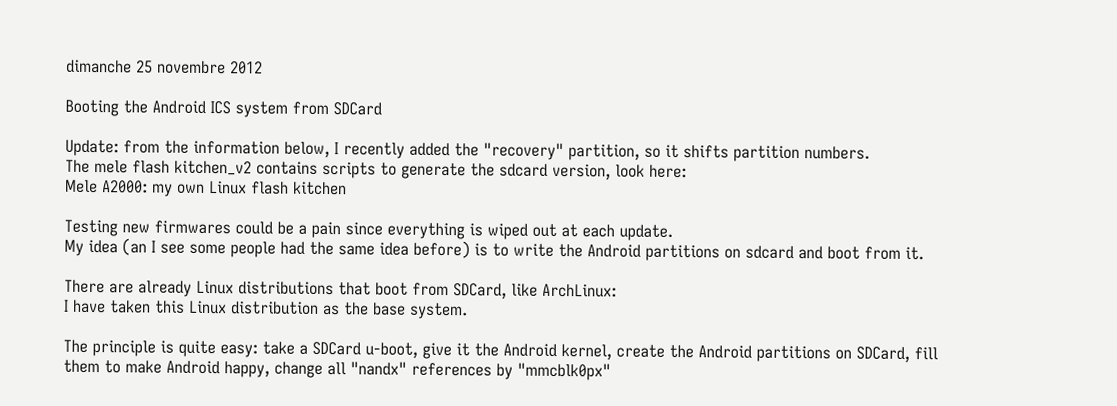dimanche 25 novembre 2012

Booting the Android ICS system from SDCard

Update: from the information below, I recently added the "recovery" partition, so it shifts partition numbers.
The mele flash kitchen_v2 contains scripts to generate the sdcard version, look here:
Mele A2000: my own Linux flash kitchen

Testing new firmwares could be a pain since everything is wiped out at each update.
My idea (an I see some people had the same idea before) is to write the Android partitions on sdcard and boot from it.

There are already Linux distributions that boot from SDCard, like ArchLinux:
I have taken this Linux distribution as the base system.

The principle is quite easy: take a SDCard u-boot, give it the Android kernel, create the Android partitions on SDCard, fill them to make Android happy, change all "nandx" references by "mmcblk0px"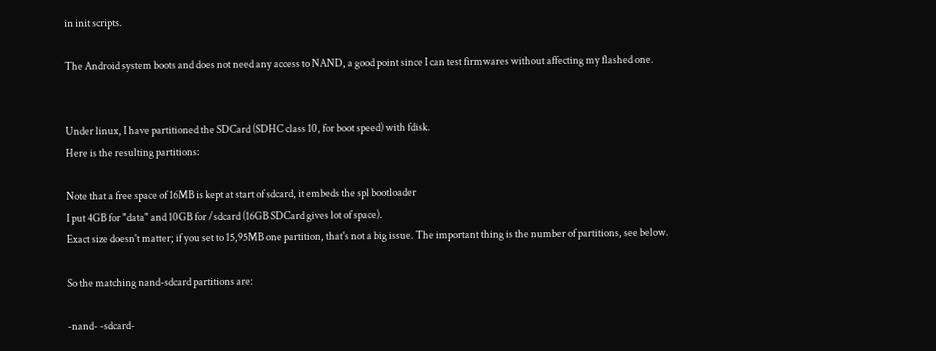in init scripts.

The Android system boots and does not need any access to NAND, a good point since I can test firmwares without affecting my flashed one.


Under linux, I have partitioned the SDCard (SDHC class 10, for boot speed) with fdisk.
Here is the resulting partitions:

Note that a free space of 16MB is kept at start of sdcard, it embeds the spl bootloader
I put 4GB for "data" and 10GB for /sdcard (16GB SDCard gives lot of space).
Exact size doesn't matter; if you set to 15,95MB one partition, that's not a big issue. The important thing is the number of partitions, see below.

So the matching nand-sdcard partitions are:

-nand- -sdcard-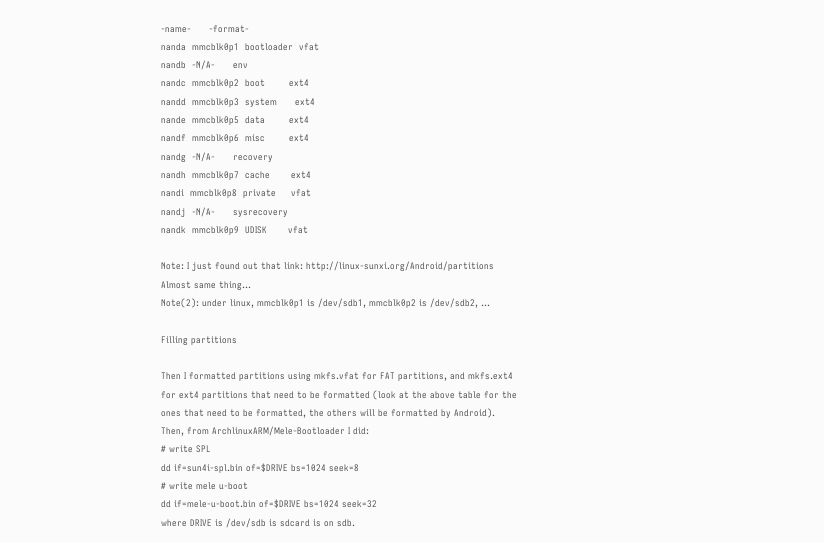-name-      -format-
nanda  mmcblk0p1  bootloader  vfat
nandb  -N/A-      env
nandc  mmcblk0p2  boot        ext4
nandd  mmcblk0p3  system      ext4
nande  mmcblk0p5  data        ext4
nandf  mmcblk0p6  misc        ext4
nandg  -N/A-      recovery
nandh  mmcblk0p7  cache       ext4
nandi  mmcblk0p8  private     vfat
nandj  -N/A-      sysrecovery
nandk  mmcblk0p9  UDISK       vfat

Note: I just found out that link: http://linux-sunxi.org/Android/partitions
Almost same thing...
Note(2): under linux, mmcblk0p1 is /dev/sdb1, mmcblk0p2 is /dev/sdb2, ...

Filling partitions

Then I formatted partitions using mkfs.vfat for FAT partitions, and mkfs.ext4 for ext4 partitions that need to be formatted (look at the above table for the ones that need to be formatted, the others will be formatted by Android).
Then, from ArchlinuxARM/Mele-Bootloader I did:
# write SPL
dd if=sun4i-spl.bin of=$DRIVE bs=1024 seek=8
# write mele u-boot
dd if=mele-u-boot.bin of=$DRIVE bs=1024 seek=32
where DRIVE is /dev/sdb is sdcard is on sdb.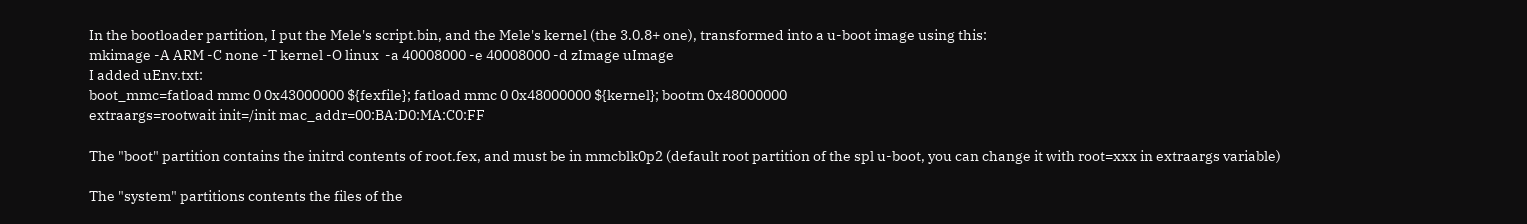In the bootloader partition, I put the Mele's script.bin, and the Mele's kernel (the 3.0.8+ one), transformed into a u-boot image using this:
mkimage -A ARM -C none -T kernel -O linux  -a 40008000 -e 40008000 -d zImage uImage
I added uEnv.txt:
boot_mmc=fatload mmc 0 0x43000000 ${fexfile}; fatload mmc 0 0x48000000 ${kernel}; bootm 0x48000000
extraargs=rootwait init=/init mac_addr=00:BA:D0:MA:C0:FF

The "boot" partition contains the initrd contents of root.fex, and must be in mmcblk0p2 (default root partition of the spl u-boot, you can change it with root=xxx in extraargs variable)

The "system" partitions contents the files of the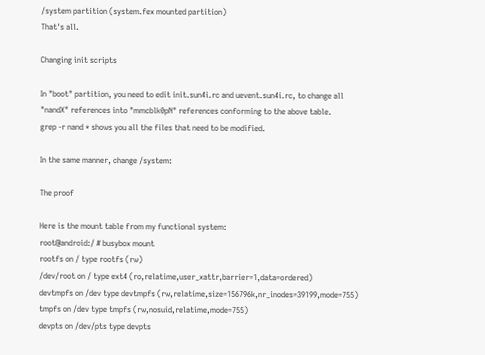/system partition (system.fex mounted partition)
That's all.

Changing init scripts

In "boot" partition, you need to edit init.sun4i.rc and uevent.sun4i.rc, to change all "nandX" references into "mmcblk0pN" references conforming to the above table.
grep -r nand * shows you all the files that need to be modified.

In the same manner, change /system:

The proof

Here is the mount table from my functional system:
root@android:/ # busybox mount
rootfs on / type rootfs (rw)
/dev/root on / type ext4 (ro,relatime,user_xattr,barrier=1,data=ordered)
devtmpfs on /dev type devtmpfs (rw,relatime,size=156796k,nr_inodes=39199,mode=755)
tmpfs on /dev type tmpfs (rw,nosuid,relatime,mode=755)
devpts on /dev/pts type devpts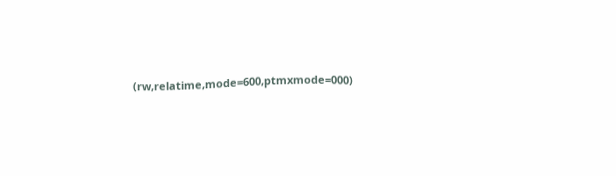(rw,relatime,mode=600,ptmxmode=000)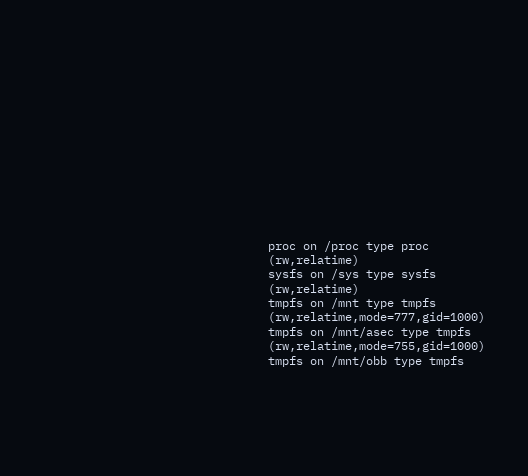proc on /proc type proc (rw,relatime)
sysfs on /sys type sysfs (rw,relatime)
tmpfs on /mnt type tmpfs (rw,relatime,mode=777,gid=1000)
tmpfs on /mnt/asec type tmpfs (rw,relatime,mode=755,gid=1000)
tmpfs on /mnt/obb type tmpfs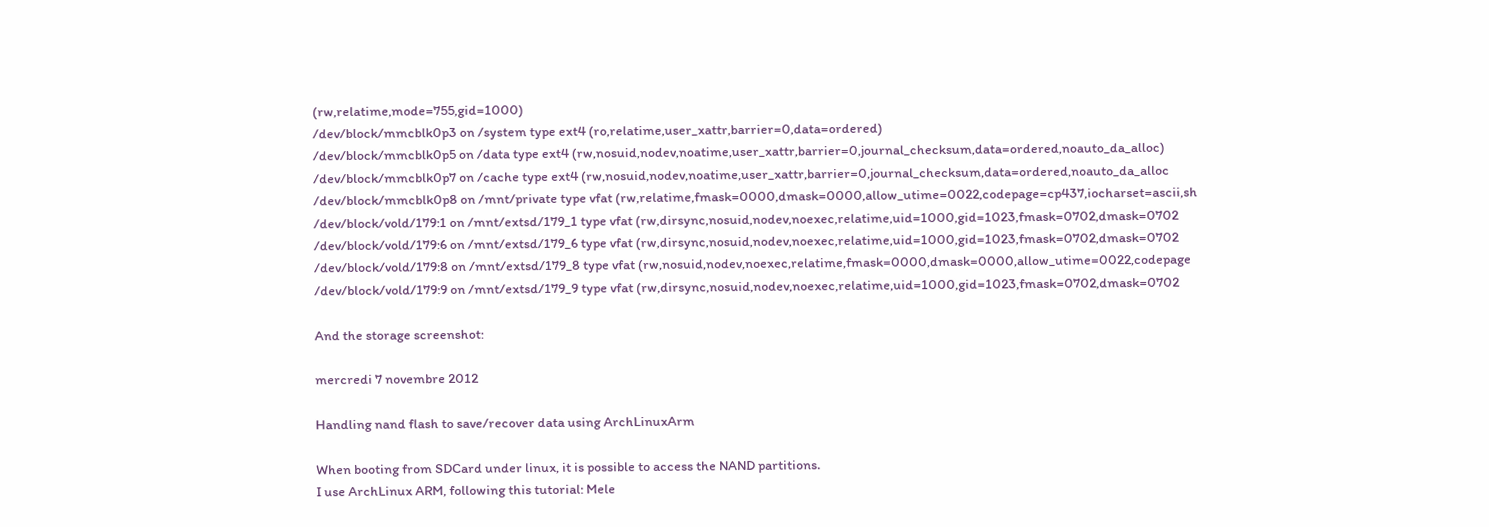(rw,relatime,mode=755,gid=1000)
/dev/block/mmcblk0p3 on /system type ext4 (ro,relatime,user_xattr,barrier=0,data=ordered)
/dev/block/mmcblk0p5 on /data type ext4 (rw,nosuid,nodev,noatime,user_xattr,barrier=0,journal_checksum,data=ordered,noauto_da_alloc)
/dev/block/mmcblk0p7 on /cache type ext4 (rw,nosuid,nodev,noatime,user_xattr,barrier=0,journal_checksum,data=ordered,noauto_da_alloc
/dev/block/mmcblk0p8 on /mnt/private type vfat (rw,relatime,fmask=0000,dmask=0000,allow_utime=0022,codepage=cp437,iocharset=ascii,sh
/dev/block/vold/179:1 on /mnt/extsd/179_1 type vfat (rw,dirsync,nosuid,nodev,noexec,relatime,uid=1000,gid=1023,fmask=0702,dmask=0702
/dev/block/vold/179:6 on /mnt/extsd/179_6 type vfat (rw,dirsync,nosuid,nodev,noexec,relatime,uid=1000,gid=1023,fmask=0702,dmask=0702
/dev/block/vold/179:8 on /mnt/extsd/179_8 type vfat (rw,nosuid,nodev,noexec,relatime,fmask=0000,dmask=0000,allow_utime=0022,codepage
/dev/block/vold/179:9 on /mnt/extsd/179_9 type vfat (rw,dirsync,nosuid,nodev,noexec,relatime,uid=1000,gid=1023,fmask=0702,dmask=0702

And the storage screenshot:

mercredi 7 novembre 2012

Handling nand flash to save/recover data using ArchLinuxArm

When booting from SDCard under linux, it is possible to access the NAND partitions.
I use ArchLinux ARM, following this tutorial: Mele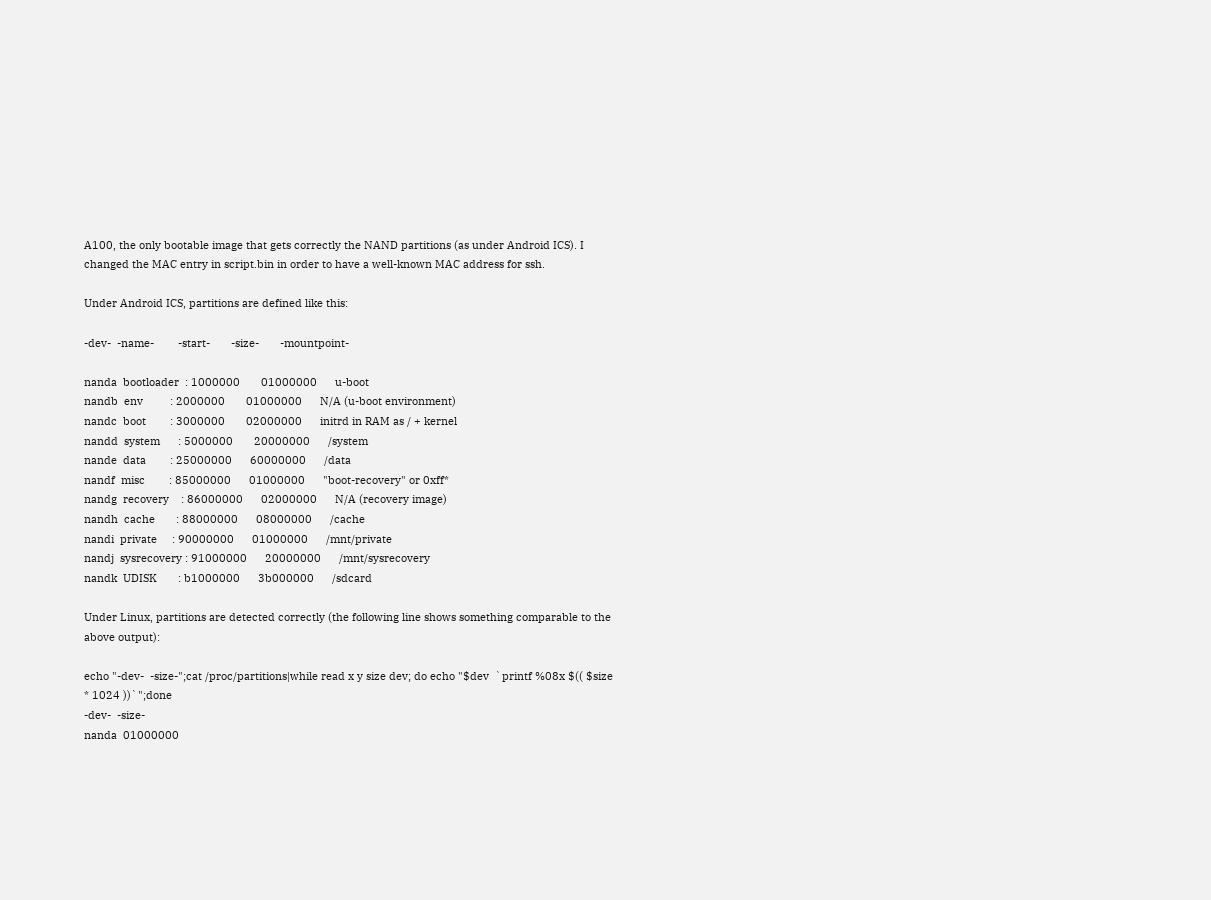A100, the only bootable image that gets correctly the NAND partitions (as under Android ICS). I changed the MAC entry in script.bin in order to have a well-known MAC address for ssh.

Under Android ICS, partitions are defined like this:

-dev-  -name-        -start-       -size-       -mountpoint-

nanda  bootloader  : 1000000       01000000      u-boot
nandb  env         : 2000000       01000000      N/A (u-boot environment)
nandc  boot        : 3000000       02000000      initrd in RAM as / + kernel
nandd  system      : 5000000       20000000      /system
nande  data        : 25000000      60000000      /data
nandf  misc        : 85000000      01000000      "boot-recovery" or 0xff*
nandg  recovery    : 86000000      02000000      N/A (recovery image)
nandh  cache       : 88000000      08000000      /cache
nandi  private     : 90000000      01000000      /mnt/private
nandj  sysrecovery : 91000000      20000000      /mnt/sysrecovery
nandk  UDISK       : b1000000      3b000000      /sdcard

Under Linux, partitions are detected correctly (the following line shows something comparable to the above output):

echo "-dev-  -size-";cat /proc/partitions|while read x y size dev; do echo "$dev  `printf %08x $(( $size * 1024 ))`";done
-dev-  -size-
nanda  01000000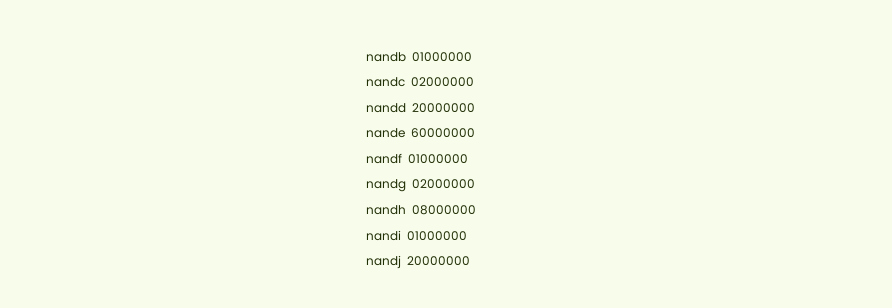nandb  01000000
nandc  02000000
nandd  20000000
nande  60000000
nandf  01000000
nandg  02000000
nandh  08000000
nandi  01000000
nandj  20000000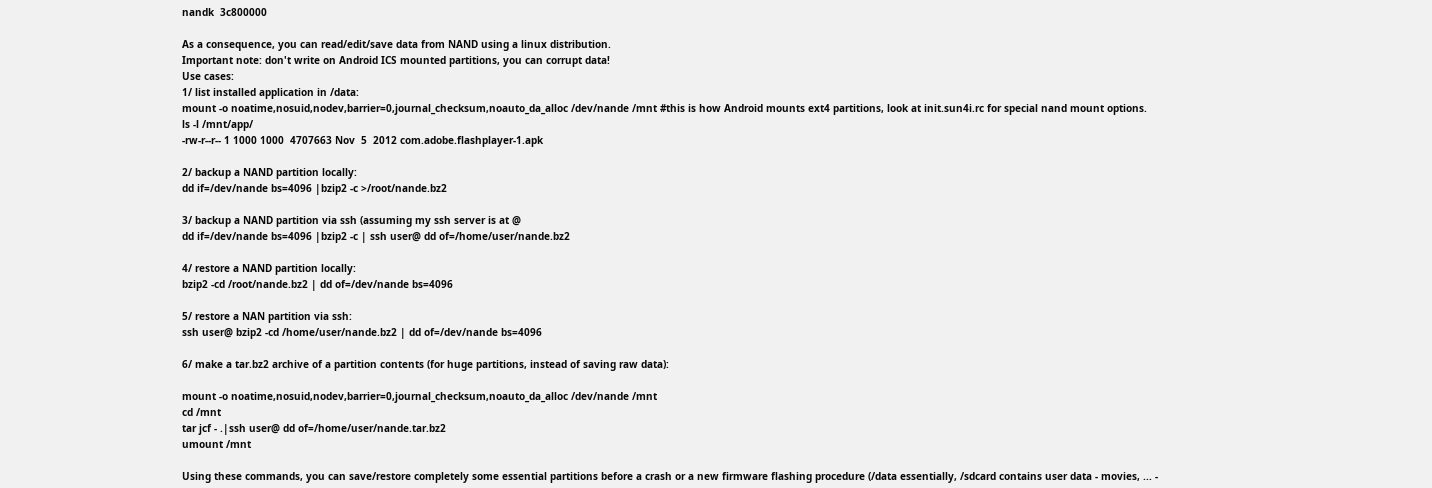nandk  3c800000

As a consequence, you can read/edit/save data from NAND using a linux distribution.
Important note: don't write on Android ICS mounted partitions, you can corrupt data!
Use cases:
1/ list installed application in /data:
mount -o noatime,nosuid,nodev,barrier=0,journal_checksum,noauto_da_alloc /dev/nande /mnt #this is how Android mounts ext4 partitions, look at init.sun4i.rc for special nand mount options.
ls -l /mnt/app/
-rw-r--r-- 1 1000 1000  4707663 Nov  5  2012 com.adobe.flashplayer-1.apk

2/ backup a NAND partition locally:
dd if=/dev/nande bs=4096 |bzip2 -c >/root/nande.bz2

3/ backup a NAND partition via ssh (assuming my ssh server is at @
dd if=/dev/nande bs=4096 |bzip2 -c | ssh user@ dd of=/home/user/nande.bz2

4/ restore a NAND partition locally:
bzip2 -cd /root/nande.bz2 | dd of=/dev/nande bs=4096

5/ restore a NAN partition via ssh:
ssh user@ bzip2 -cd /home/user/nande.bz2 | dd of=/dev/nande bs=4096

6/ make a tar.bz2 archive of a partition contents (for huge partitions, instead of saving raw data):

mount -o noatime,nosuid,nodev,barrier=0,journal_checksum,noauto_da_alloc /dev/nande /mnt
cd /mnt
tar jcf - .|ssh user@ dd of=/home/user/nande.tar.bz2
umount /mnt

Using these commands, you can save/restore completely some essential partitions before a crash or a new firmware flashing procedure (/data essentially, /sdcard contains user data - movies, ... -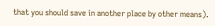that you should save in another place by other means).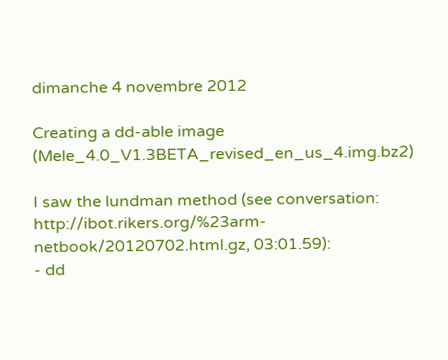dimanche 4 novembre 2012

Creating a dd-able image (Mele_4.0_V1.3BETA_revised_en_us_4.img.bz2)

I saw the lundman method (see conversation: http://ibot.rikers.org/%23arm-netbook/20120702.html.gz, 03:01.59):
- dd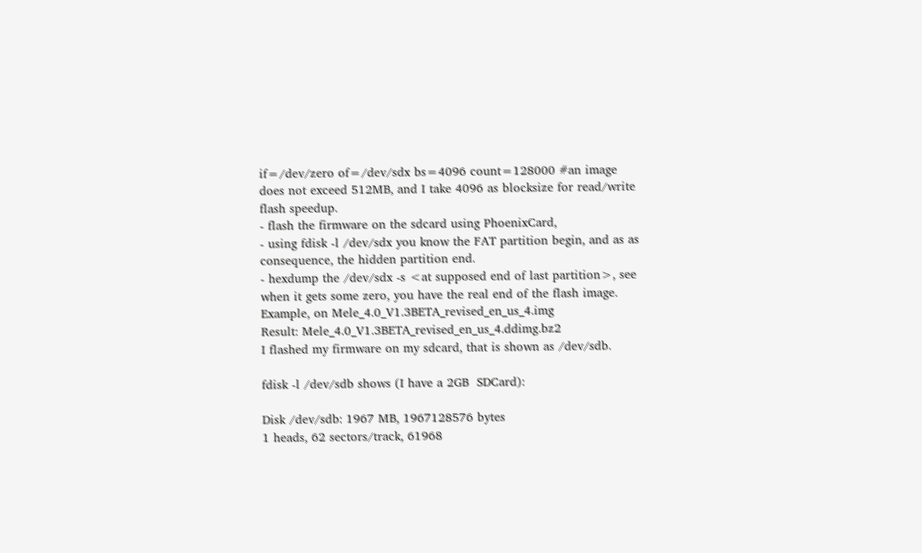if=/dev/zero of=/dev/sdx bs=4096 count=128000 #an image does not exceed 512MB, and I take 4096 as blocksize for read/write flash speedup.
- flash the firmware on the sdcard using PhoenixCard,
- using fdisk -l /dev/sdx you know the FAT partition begin, and as as consequence, the hidden partition end.
- hexdump the /dev/sdx -s <at supposed end of last partition>, see when it gets some zero, you have the real end of the flash image.
Example, on Mele_4.0_V1.3BETA_revised_en_us_4.img
Result: Mele_4.0_V1.3BETA_revised_en_us_4.ddimg.bz2
I flashed my firmware on my sdcard, that is shown as /dev/sdb.

fdisk -l /dev/sdb shows (I have a 2GB  SDCard):

Disk /dev/sdb: 1967 MB, 1967128576 bytes
1 heads, 62 sectors/track, 61968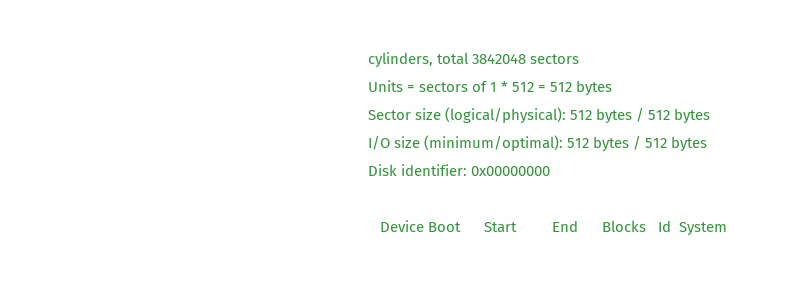cylinders, total 3842048 sectors
Units = sectors of 1 * 512 = 512 bytes
Sector size (logical/physical): 512 bytes / 512 bytes
I/O size (minimum/optimal): 512 bytes / 512 bytes
Disk identifier: 0x00000000

   Device Boot      Start         End      Blocks   Id  System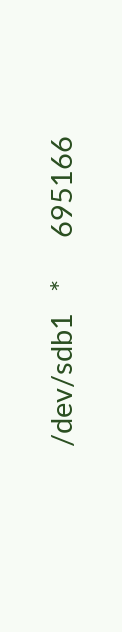/dev/sdb1   *      695166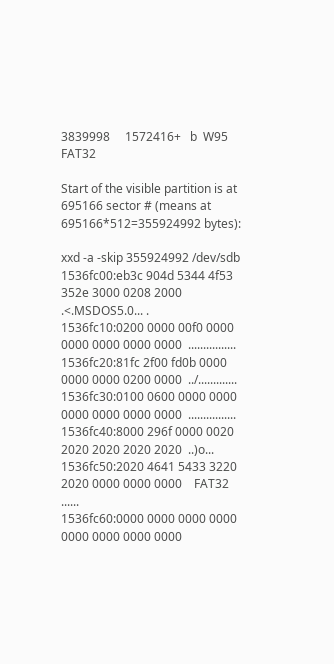3839998     1572416+   b  W95 FAT32

Start of the visible partition is at 695166 sector # (means at 695166*512=355924992 bytes):

xxd -a -skip 355924992 /dev/sdb
1536fc00:eb3c 904d 5344 4f53 352e 3000 0208 2000  .<.MSDOS5.0... .
1536fc10:0200 0000 00f0 0000 0000 0000 0000 0000  ................
1536fc20:81fc 2f00 fd0b 0000 0000 0000 0200 0000  ../.............
1536fc30:0100 0600 0000 0000 0000 0000 0000 0000  ................
1536fc40:8000 296f 0000 0020 2020 2020 2020 2020  ..)o...
1536fc50:2020 4641 5433 3220 2020 0000 0000 0000    FAT32   ......
1536fc60:0000 0000 0000 0000 0000 0000 0000 0000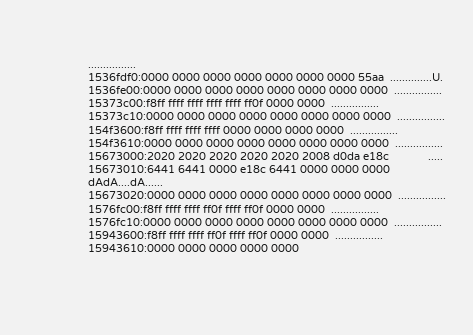................
1536fdf0:0000 0000 0000 0000 0000 0000 0000 55aa  ..............U.
1536fe00:0000 0000 0000 0000 0000 0000 0000 0000  ................
15373c00:f8ff ffff ffff ffff ffff ff0f 0000 0000  ................
15373c10:0000 0000 0000 0000 0000 0000 0000 0000  ................
154f3600:f8ff ffff ffff ffff 0000 0000 0000 0000  ................
154f3610:0000 0000 0000 0000 0000 0000 0000 0000  ................
15673000:2020 2020 2020 2020 2020 2008 d0da e18c             .....
15673010:6441 6441 0000 e18c 6441 0000 0000 0000  dAdA....dA......
15673020:0000 0000 0000 0000 0000 0000 0000 0000  ................
1576fc00:f8ff ffff ffff ff0f ffff ff0f 0000 0000  ................
1576fc10:0000 0000 0000 0000 0000 0000 0000 0000  ................
15943600:f8ff ffff ffff ff0f ffff ff0f 0000 0000  ................
15943610:0000 0000 0000 0000 0000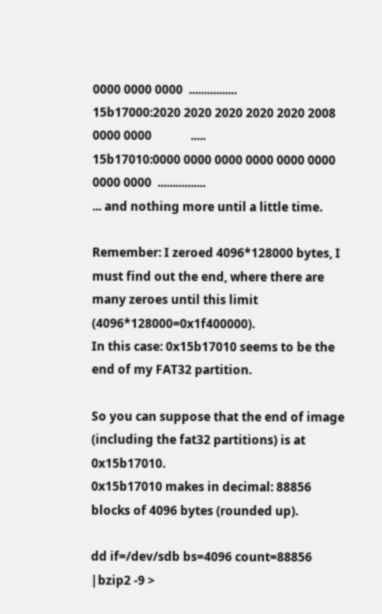0000 0000 0000  ................
15b17000:2020 2020 2020 2020 2020 2008 0000 0000             .....
15b17010:0000 0000 0000 0000 0000 0000 0000 0000  ................
... and nothing more until a little time.

Remember: I zeroed 4096*128000 bytes, I must find out the end, where there are many zeroes until this limit (4096*128000=0x1f400000).
In this case: 0x15b17010 seems to be the end of my FAT32 partition.

So you can suppose that the end of image (including the fat32 partitions) is at 0x15b17010.
0x15b17010 makes in decimal: 88856 blocks of 4096 bytes (rounded up).

dd if=/dev/sdb bs=4096 count=88856 |bzip2 -9 >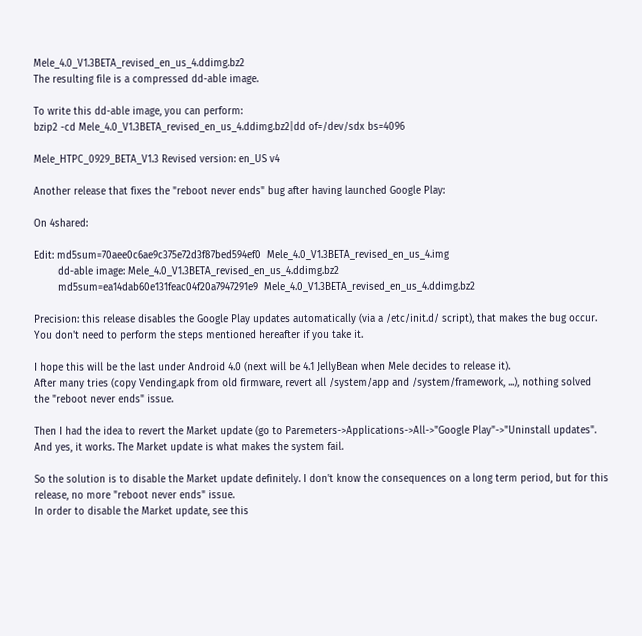Mele_4.0_V1.3BETA_revised_en_us_4.ddimg.bz2
The resulting file is a compressed dd-able image.

To write this dd-able image, you can perform:
bzip2 -cd Mele_4.0_V1.3BETA_revised_en_us_4.ddimg.bz2|dd of=/dev/sdx bs=4096

Mele_HTPC_0929_BETA_V1.3 Revised version: en_US v4

Another release that fixes the "reboot never ends" bug after having launched Google Play:

On 4shared:

Edit: md5sum=70aee0c6ae9c375e72d3f87bed594ef0  Mele_4.0_V1.3BETA_revised_en_us_4.img
        dd-able image: Mele_4.0_V1.3BETA_revised_en_us_4.ddimg.bz2
        md5sum=ea14dab60e131feac04f20a7947291e9  Mele_4.0_V1.3BETA_revised_en_us_4.ddimg.bz2

Precision: this release disables the Google Play updates automatically (via a /etc/init.d/ script), that makes the bug occur. You don't need to perform the steps mentioned hereafter if you take it.

I hope this will be the last under Android 4.0 (next will be 4.1 JellyBean when Mele decides to release it).
After many tries (copy Vending.apk from old firmware, revert all /system/app and /system/framework, ...), nothing solved the "reboot never ends" issue.

Then I had the idea to revert the Market update (go to Paremeters->Applications->All->"Google Play"->"Uninstall updates".
And yes, it works. The Market update is what makes the system fail.

So the solution is to disable the Market update definitely. I don't know the consequences on a long term period, but for this release, no more "reboot never ends" issue.
In order to disable the Market update, see this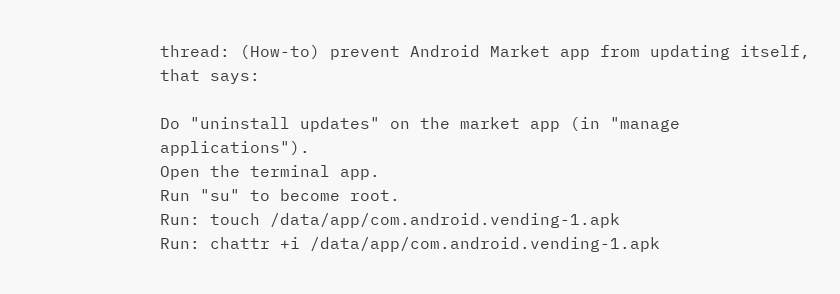thread: (How-to) prevent Android Market app from updating itself, that says:

Do "uninstall updates" on the market app (in "manage applications").
Open the terminal app.
Run "su" to become root.
Run: touch /data/app/com.android.vending-1.apk
Run: chattr +i /data/app/com.android.vending-1.apk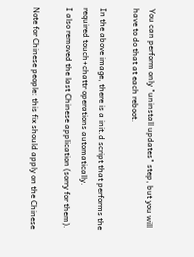You can perform only "uninstall updates" step, but you will have to do that at each reboot.

In the above image, there is a init.d script that performs the required touch+chattr operations automatically.
I also removed the last Chinese application (sorry for them).

Note for Chinese people: this fix should apply on the Chinese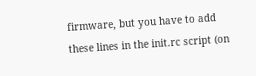firmware, but you have to add these lines in the init.rc script (on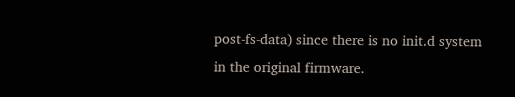post-fs-data) since there is no init.d system in the original firmware.